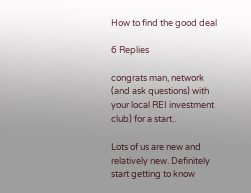How to find the good deal

6 Replies

congrats man, network (and ask questions) with your local REI investment club) for a start..

Lots of us are new and relatively new. Definitely start getting to know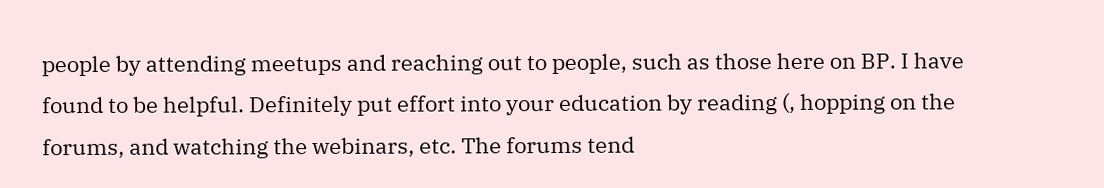people by attending meetups and reaching out to people, such as those here on BP. I have found to be helpful. Definitely put effort into your education by reading (, hopping on the forums, and watching the webinars, etc. The forums tend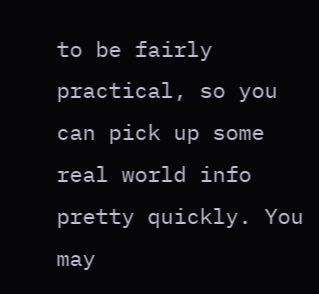to be fairly practical, so you can pick up some real world info pretty quickly. You may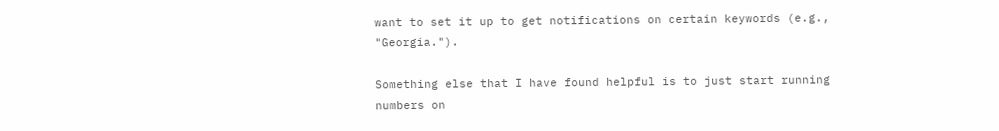want to set it up to get notifications on certain keywords (e.g., "Georgia.").

Something else that I have found helpful is to just start running numbers on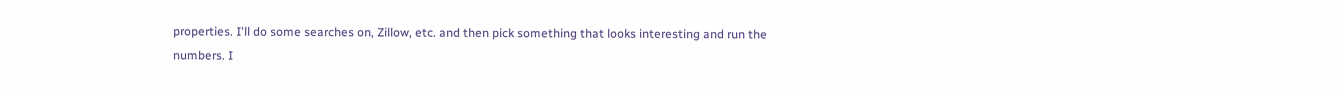properties. I'll do some searches on, Zillow, etc. and then pick something that looks interesting and run the numbers. I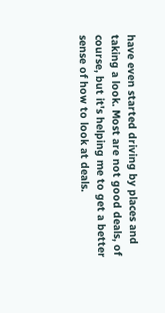have even started driving by places and taking a look. Most are not good deals, of course, but it's helping me to get a better sense of how to look at deals.